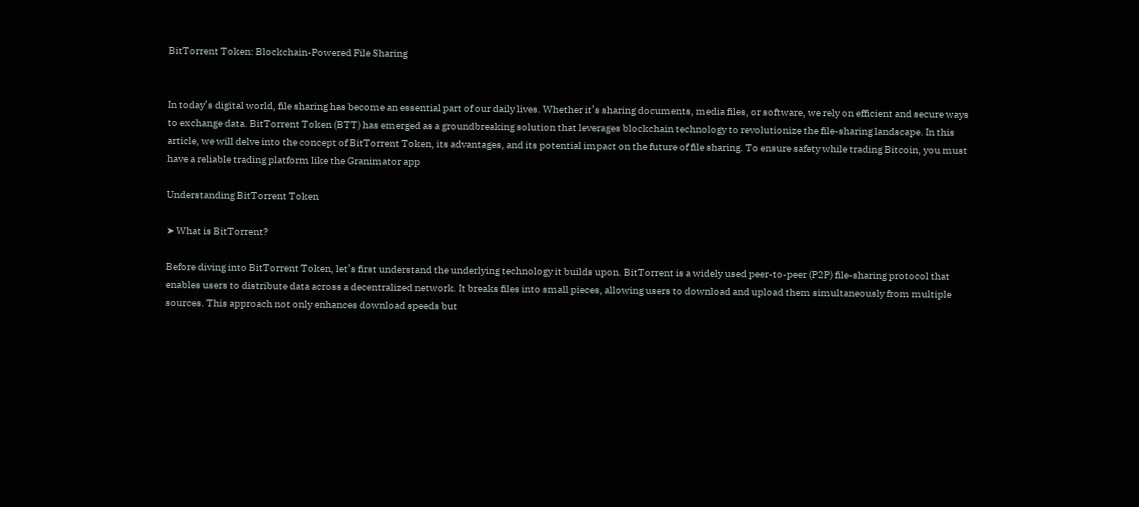BitTorrent Token: Blockchain-Powered File Sharing


In today’s digital world, file sharing has become an essential part of our daily lives. Whether it’s sharing documents, media files, or software, we rely on efficient and secure ways to exchange data. BitTorrent Token (BTT) has emerged as a groundbreaking solution that leverages blockchain technology to revolutionize the file-sharing landscape. In this article, we will delve into the concept of BitTorrent Token, its advantages, and its potential impact on the future of file sharing. To ensure safety while trading Bitcoin, you must have a reliable trading platform like the Granimator app

Understanding BitTorrent Token

➤ What is BitTorrent?

Before diving into BitTorrent Token, let’s first understand the underlying technology it builds upon. BitTorrent is a widely used peer-to-peer (P2P) file-sharing protocol that enables users to distribute data across a decentralized network. It breaks files into small pieces, allowing users to download and upload them simultaneously from multiple sources. This approach not only enhances download speeds but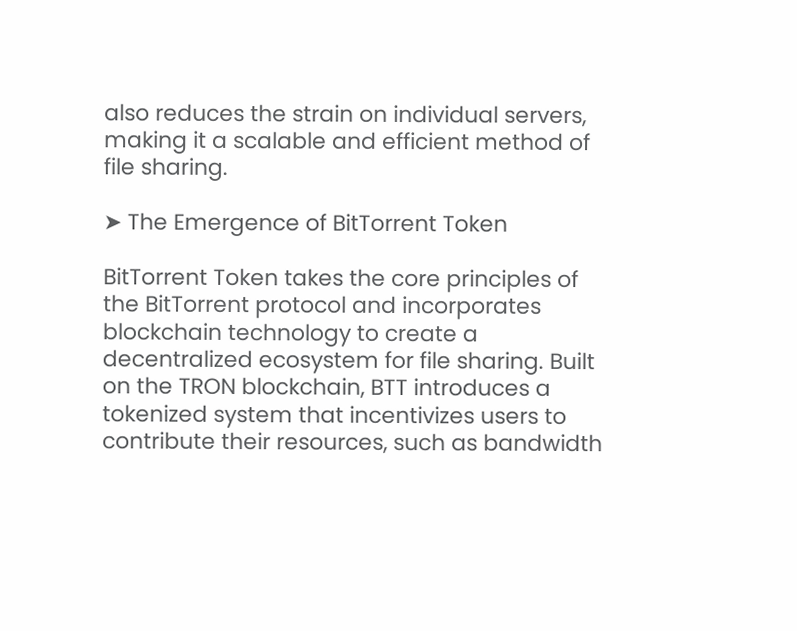also reduces the strain on individual servers, making it a scalable and efficient method of file sharing.

➤ The Emergence of BitTorrent Token

BitTorrent Token takes the core principles of the BitTorrent protocol and incorporates blockchain technology to create a decentralized ecosystem for file sharing. Built on the TRON blockchain, BTT introduces a tokenized system that incentivizes users to contribute their resources, such as bandwidth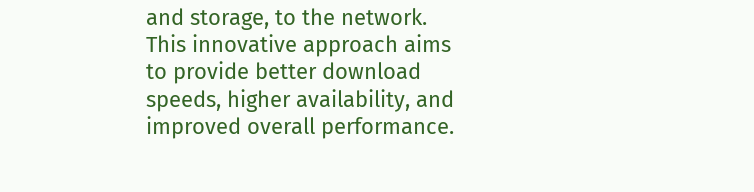and storage, to the network. This innovative approach aims to provide better download speeds, higher availability, and improved overall performance.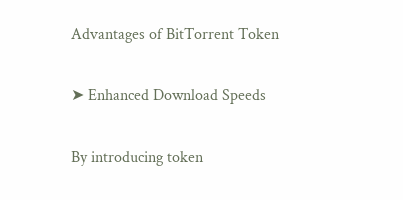Advantages of BitTorrent Token

➤ Enhanced Download Speeds

By introducing token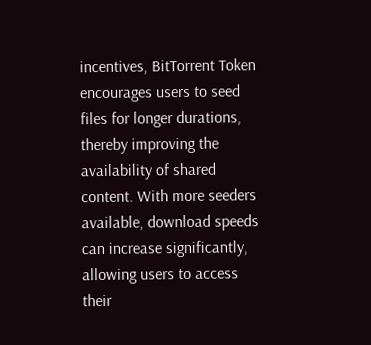incentives, BitTorrent Token encourages users to seed files for longer durations, thereby improving the availability of shared content. With more seeders available, download speeds can increase significantly, allowing users to access their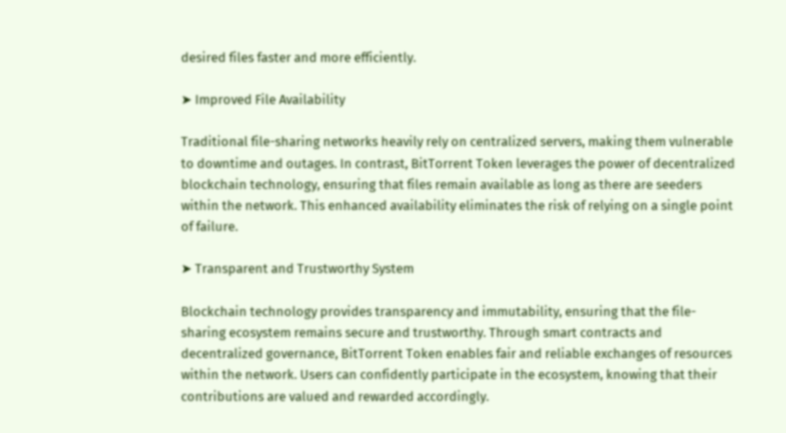desired files faster and more efficiently.

➤ Improved File Availability

Traditional file-sharing networks heavily rely on centralized servers, making them vulnerable to downtime and outages. In contrast, BitTorrent Token leverages the power of decentralized blockchain technology, ensuring that files remain available as long as there are seeders within the network. This enhanced availability eliminates the risk of relying on a single point of failure.

➤ Transparent and Trustworthy System

Blockchain technology provides transparency and immutability, ensuring that the file-sharing ecosystem remains secure and trustworthy. Through smart contracts and decentralized governance, BitTorrent Token enables fair and reliable exchanges of resources within the network. Users can confidently participate in the ecosystem, knowing that their contributions are valued and rewarded accordingly.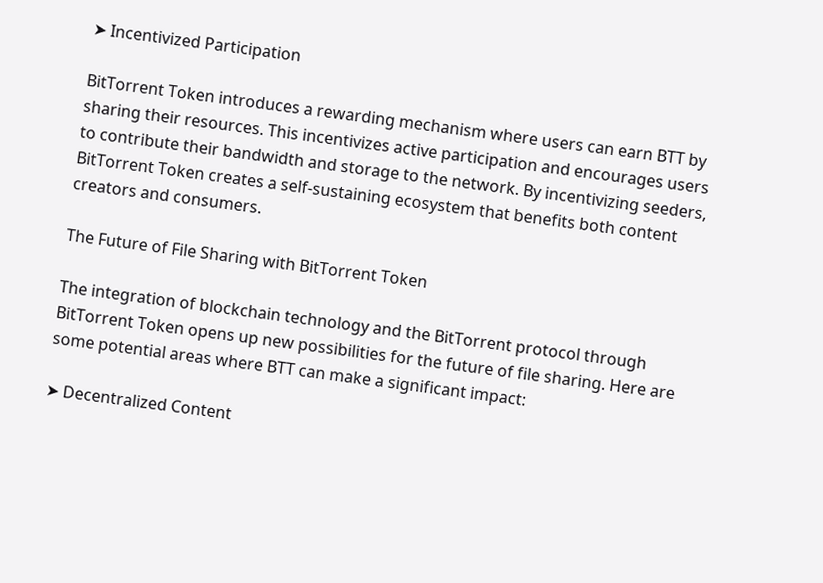➤ Incentivized Participation

BitTorrent Token introduces a rewarding mechanism where users can earn BTT by sharing their resources. This incentivizes active participation and encourages users to contribute their bandwidth and storage to the network. By incentivizing seeders, BitTorrent Token creates a self-sustaining ecosystem that benefits both content creators and consumers.

The Future of File Sharing with BitTorrent Token

The integration of blockchain technology and the BitTorrent protocol through BitTorrent Token opens up new possibilities for the future of file sharing. Here are some potential areas where BTT can make a significant impact:

➤ Decentralized Content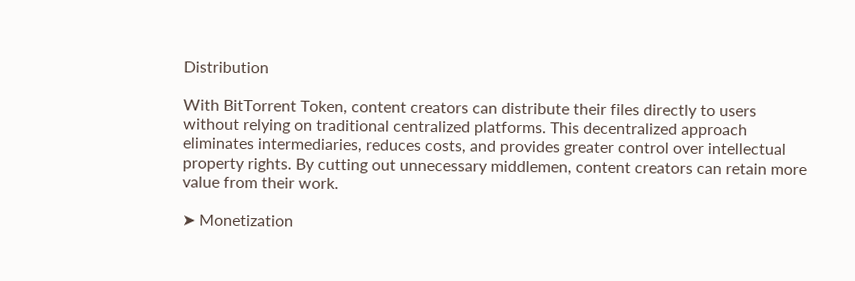Distribution

With BitTorrent Token, content creators can distribute their files directly to users without relying on traditional centralized platforms. This decentralized approach eliminates intermediaries, reduces costs, and provides greater control over intellectual property rights. By cutting out unnecessary middlemen, content creators can retain more value from their work.

➤ Monetization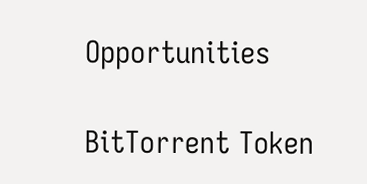Opportunities

BitTorrent Token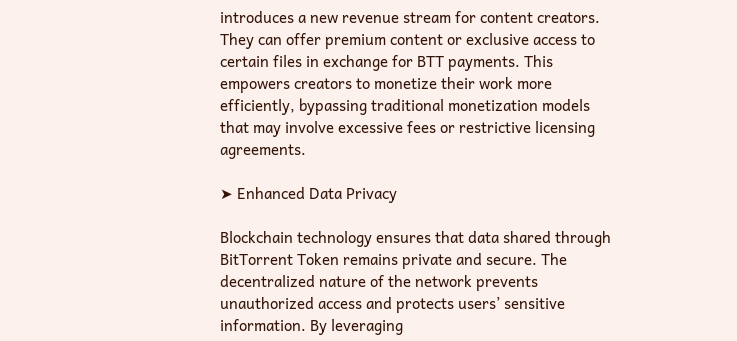introduces a new revenue stream for content creators. They can offer premium content or exclusive access to certain files in exchange for BTT payments. This empowers creators to monetize their work more efficiently, bypassing traditional monetization models that may involve excessive fees or restrictive licensing agreements.

➤ Enhanced Data Privacy

Blockchain technology ensures that data shared through BitTorrent Token remains private and secure. The decentralized nature of the network prevents unauthorized access and protects users’ sensitive information. By leveraging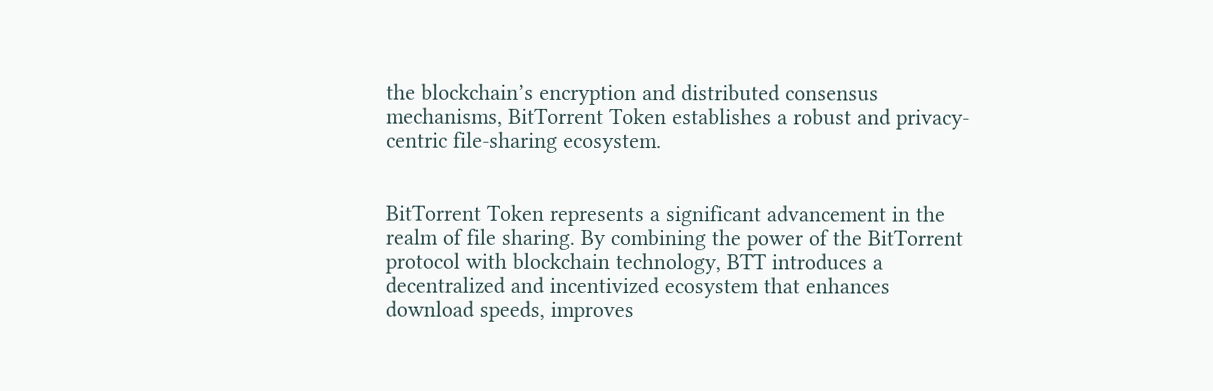the blockchain’s encryption and distributed consensus mechanisms, BitTorrent Token establishes a robust and privacy-centric file-sharing ecosystem.


BitTorrent Token represents a significant advancement in the realm of file sharing. By combining the power of the BitTorrent protocol with blockchain technology, BTT introduces a decentralized and incentivized ecosystem that enhances download speeds, improves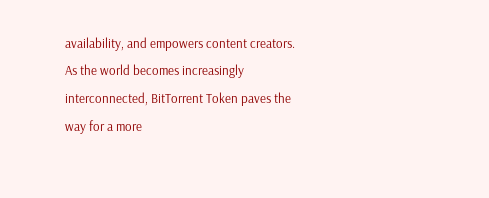availability, and empowers content creators. As the world becomes increasingly interconnected, BitTorrent Token paves the way for a more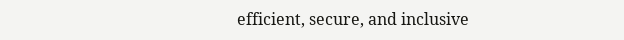efficient, secure, and inclusive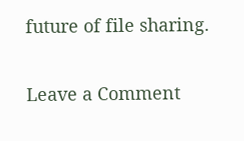future of file sharing.

Leave a Comment